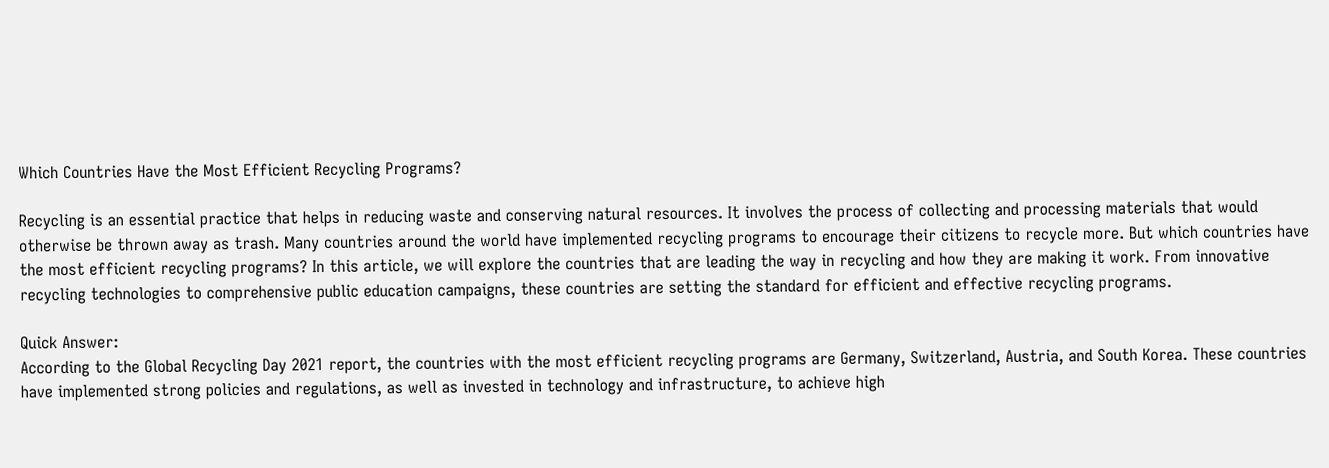Which Countries Have the Most Efficient Recycling Programs?

Recycling is an essential practice that helps in reducing waste and conserving natural resources. It involves the process of collecting and processing materials that would otherwise be thrown away as trash. Many countries around the world have implemented recycling programs to encourage their citizens to recycle more. But which countries have the most efficient recycling programs? In this article, we will explore the countries that are leading the way in recycling and how they are making it work. From innovative recycling technologies to comprehensive public education campaigns, these countries are setting the standard for efficient and effective recycling programs.

Quick Answer:
According to the Global Recycling Day 2021 report, the countries with the most efficient recycling programs are Germany, Switzerland, Austria, and South Korea. These countries have implemented strong policies and regulations, as well as invested in technology and infrastructure, to achieve high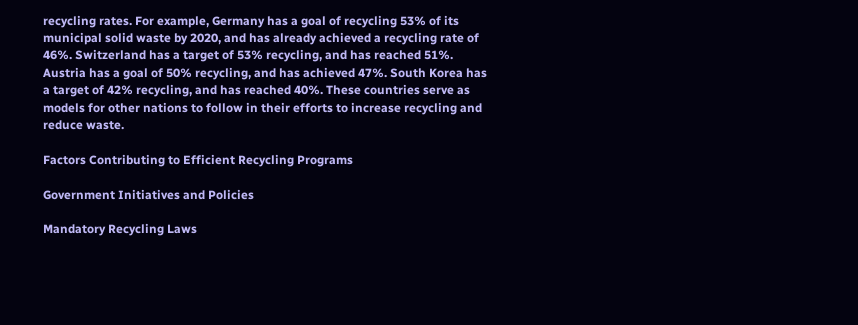recycling rates. For example, Germany has a goal of recycling 53% of its municipal solid waste by 2020, and has already achieved a recycling rate of 46%. Switzerland has a target of 53% recycling, and has reached 51%. Austria has a goal of 50% recycling, and has achieved 47%. South Korea has a target of 42% recycling, and has reached 40%. These countries serve as models for other nations to follow in their efforts to increase recycling and reduce waste.

Factors Contributing to Efficient Recycling Programs

Government Initiatives and Policies

Mandatory Recycling Laws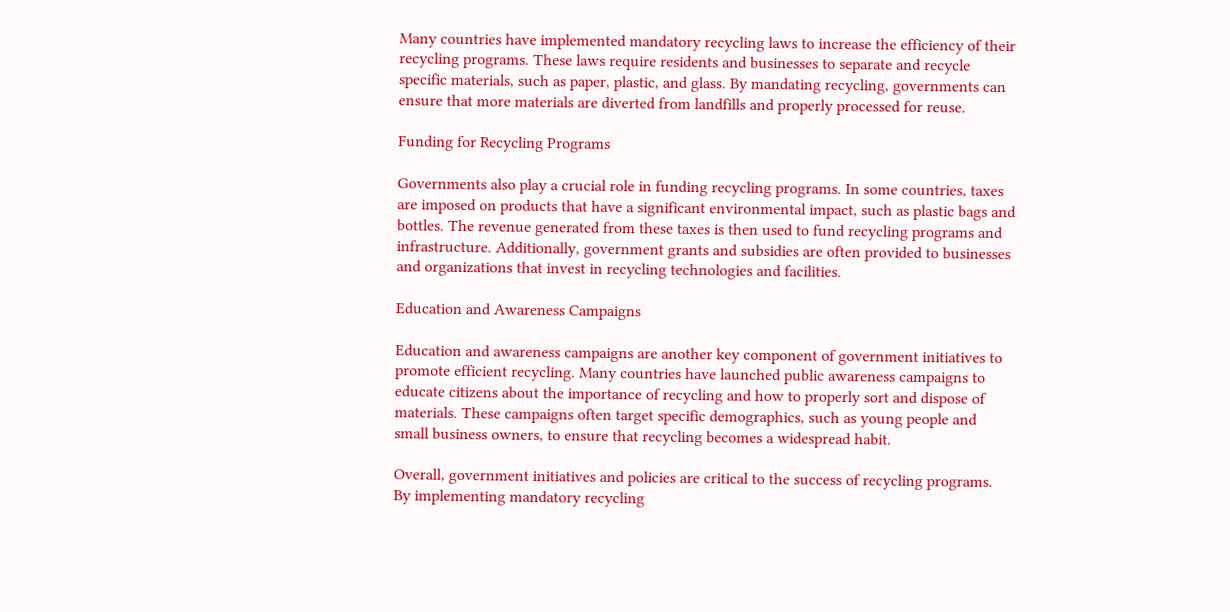Many countries have implemented mandatory recycling laws to increase the efficiency of their recycling programs. These laws require residents and businesses to separate and recycle specific materials, such as paper, plastic, and glass. By mandating recycling, governments can ensure that more materials are diverted from landfills and properly processed for reuse.

Funding for Recycling Programs

Governments also play a crucial role in funding recycling programs. In some countries, taxes are imposed on products that have a significant environmental impact, such as plastic bags and bottles. The revenue generated from these taxes is then used to fund recycling programs and infrastructure. Additionally, government grants and subsidies are often provided to businesses and organizations that invest in recycling technologies and facilities.

Education and Awareness Campaigns

Education and awareness campaigns are another key component of government initiatives to promote efficient recycling. Many countries have launched public awareness campaigns to educate citizens about the importance of recycling and how to properly sort and dispose of materials. These campaigns often target specific demographics, such as young people and small business owners, to ensure that recycling becomes a widespread habit.

Overall, government initiatives and policies are critical to the success of recycling programs. By implementing mandatory recycling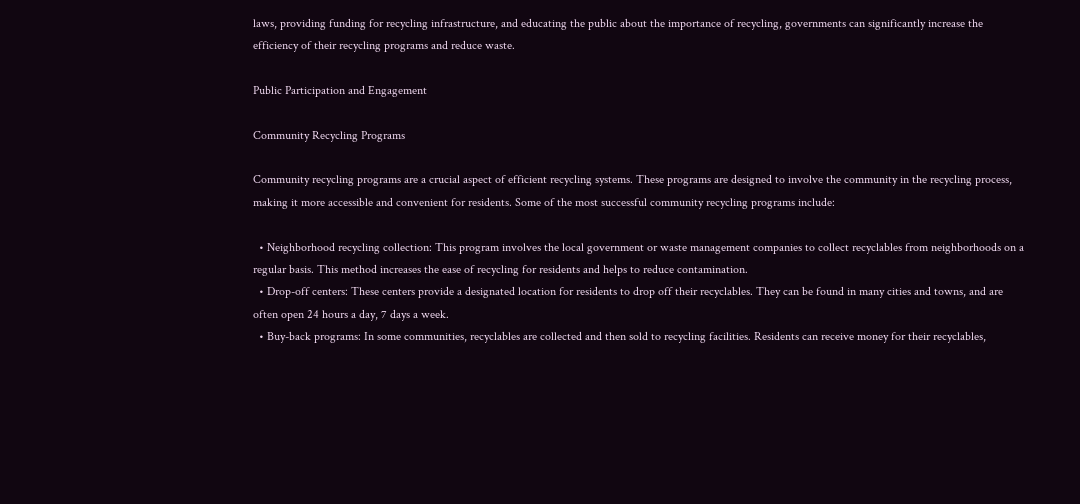laws, providing funding for recycling infrastructure, and educating the public about the importance of recycling, governments can significantly increase the efficiency of their recycling programs and reduce waste.

Public Participation and Engagement

Community Recycling Programs

Community recycling programs are a crucial aspect of efficient recycling systems. These programs are designed to involve the community in the recycling process, making it more accessible and convenient for residents. Some of the most successful community recycling programs include:

  • Neighborhood recycling collection: This program involves the local government or waste management companies to collect recyclables from neighborhoods on a regular basis. This method increases the ease of recycling for residents and helps to reduce contamination.
  • Drop-off centers: These centers provide a designated location for residents to drop off their recyclables. They can be found in many cities and towns, and are often open 24 hours a day, 7 days a week.
  • Buy-back programs: In some communities, recyclables are collected and then sold to recycling facilities. Residents can receive money for their recyclables,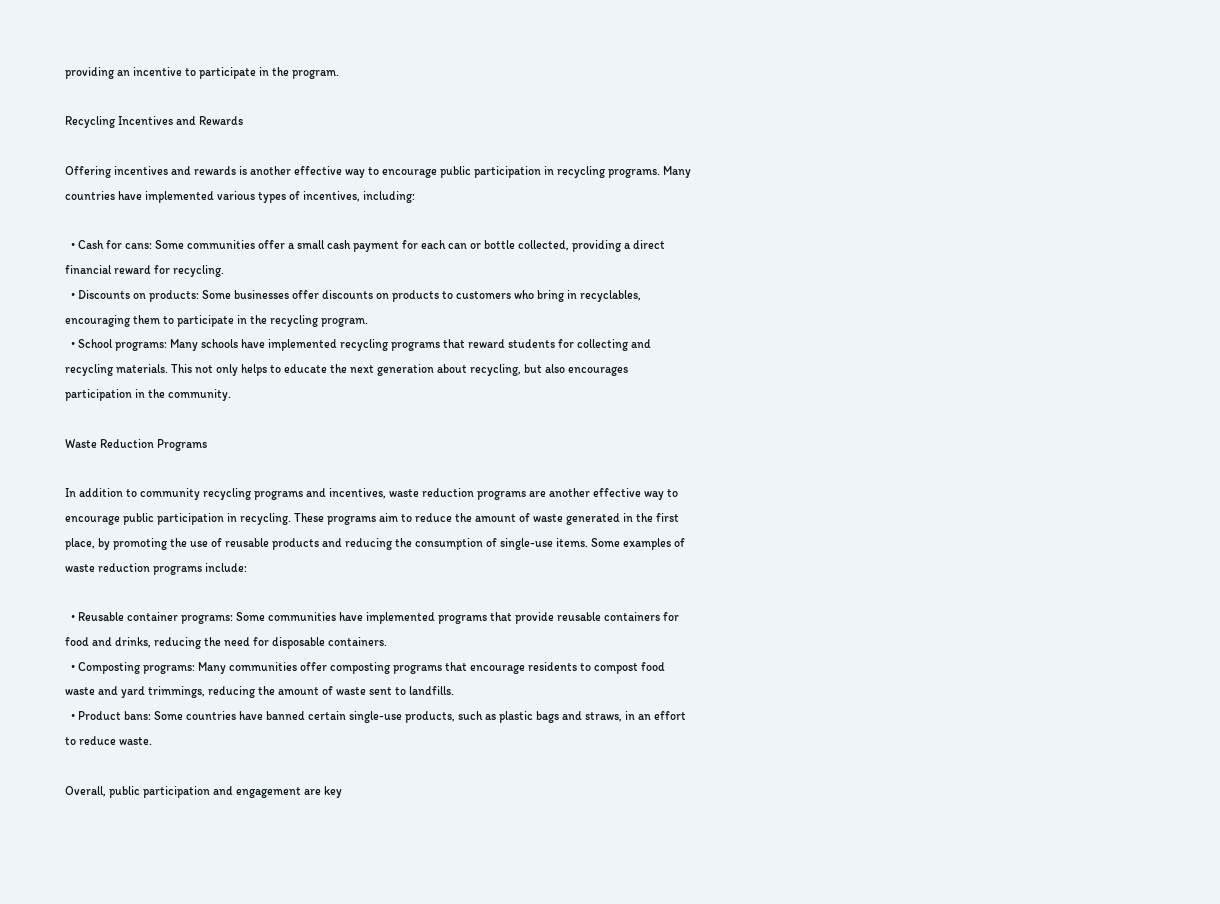providing an incentive to participate in the program.

Recycling Incentives and Rewards

Offering incentives and rewards is another effective way to encourage public participation in recycling programs. Many countries have implemented various types of incentives, including:

  • Cash for cans: Some communities offer a small cash payment for each can or bottle collected, providing a direct financial reward for recycling.
  • Discounts on products: Some businesses offer discounts on products to customers who bring in recyclables, encouraging them to participate in the recycling program.
  • School programs: Many schools have implemented recycling programs that reward students for collecting and recycling materials. This not only helps to educate the next generation about recycling, but also encourages participation in the community.

Waste Reduction Programs

In addition to community recycling programs and incentives, waste reduction programs are another effective way to encourage public participation in recycling. These programs aim to reduce the amount of waste generated in the first place, by promoting the use of reusable products and reducing the consumption of single-use items. Some examples of waste reduction programs include:

  • Reusable container programs: Some communities have implemented programs that provide reusable containers for food and drinks, reducing the need for disposable containers.
  • Composting programs: Many communities offer composting programs that encourage residents to compost food waste and yard trimmings, reducing the amount of waste sent to landfills.
  • Product bans: Some countries have banned certain single-use products, such as plastic bags and straws, in an effort to reduce waste.

Overall, public participation and engagement are key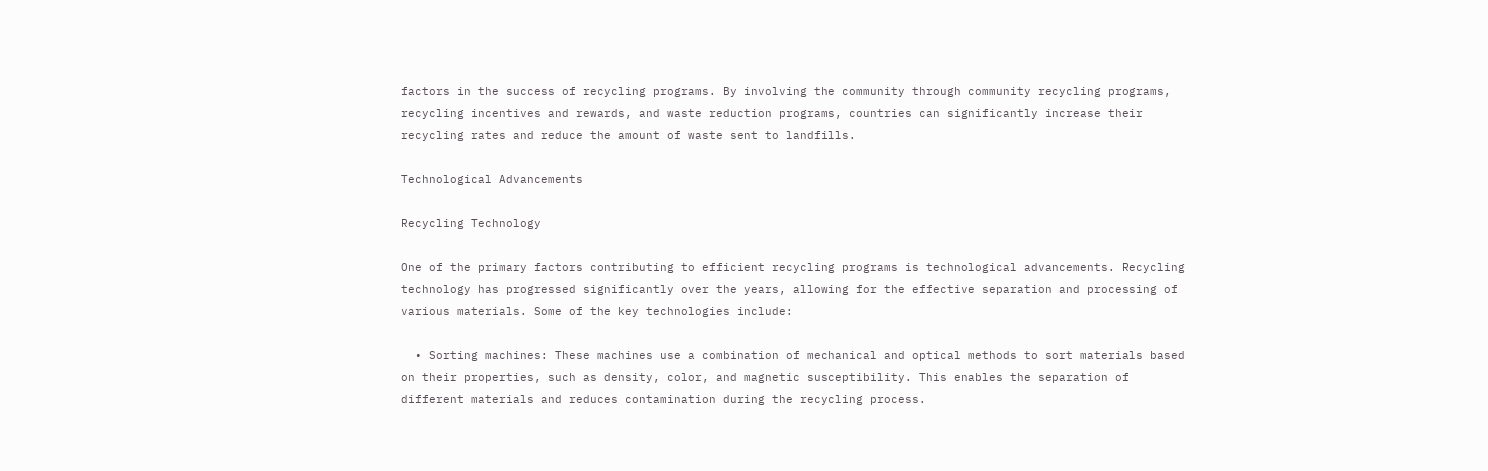factors in the success of recycling programs. By involving the community through community recycling programs, recycling incentives and rewards, and waste reduction programs, countries can significantly increase their recycling rates and reduce the amount of waste sent to landfills.

Technological Advancements

Recycling Technology

One of the primary factors contributing to efficient recycling programs is technological advancements. Recycling technology has progressed significantly over the years, allowing for the effective separation and processing of various materials. Some of the key technologies include:

  • Sorting machines: These machines use a combination of mechanical and optical methods to sort materials based on their properties, such as density, color, and magnetic susceptibility. This enables the separation of different materials and reduces contamination during the recycling process.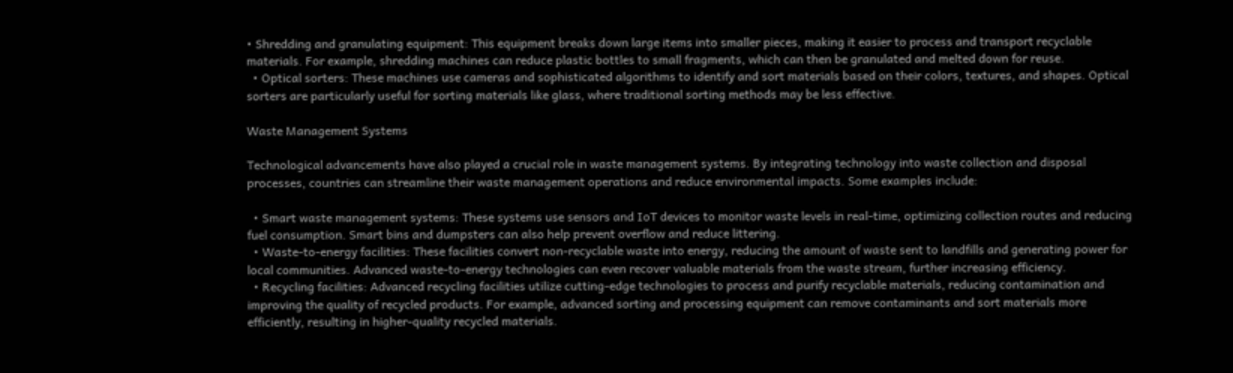• Shredding and granulating equipment: This equipment breaks down large items into smaller pieces, making it easier to process and transport recyclable materials. For example, shredding machines can reduce plastic bottles to small fragments, which can then be granulated and melted down for reuse.
  • Optical sorters: These machines use cameras and sophisticated algorithms to identify and sort materials based on their colors, textures, and shapes. Optical sorters are particularly useful for sorting materials like glass, where traditional sorting methods may be less effective.

Waste Management Systems

Technological advancements have also played a crucial role in waste management systems. By integrating technology into waste collection and disposal processes, countries can streamline their waste management operations and reduce environmental impacts. Some examples include:

  • Smart waste management systems: These systems use sensors and IoT devices to monitor waste levels in real-time, optimizing collection routes and reducing fuel consumption. Smart bins and dumpsters can also help prevent overflow and reduce littering.
  • Waste-to-energy facilities: These facilities convert non-recyclable waste into energy, reducing the amount of waste sent to landfills and generating power for local communities. Advanced waste-to-energy technologies can even recover valuable materials from the waste stream, further increasing efficiency.
  • Recycling facilities: Advanced recycling facilities utilize cutting-edge technologies to process and purify recyclable materials, reducing contamination and improving the quality of recycled products. For example, advanced sorting and processing equipment can remove contaminants and sort materials more efficiently, resulting in higher-quality recycled materials.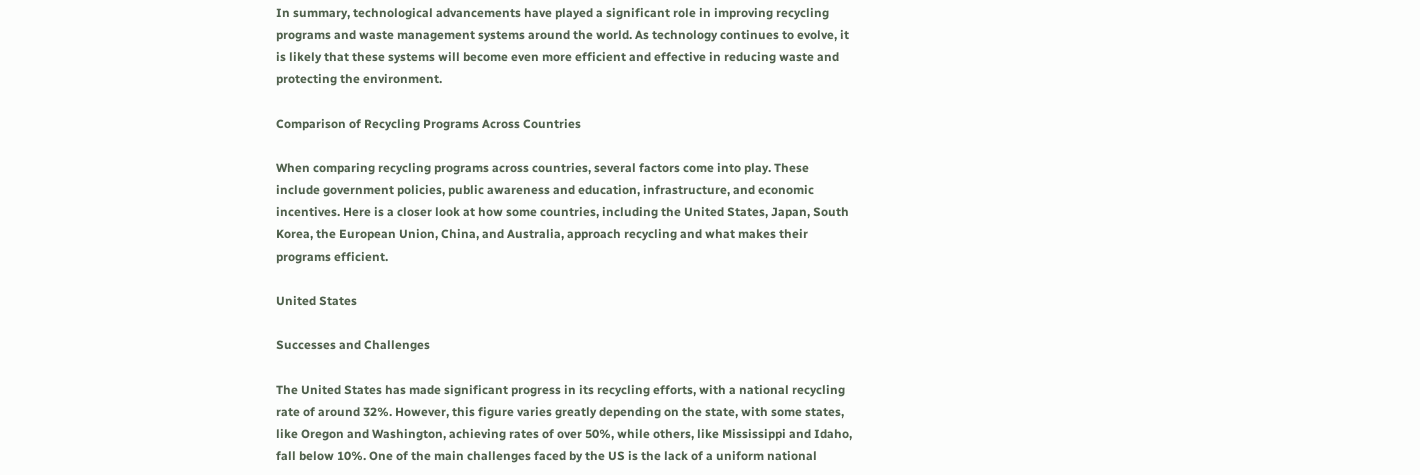In summary, technological advancements have played a significant role in improving recycling programs and waste management systems around the world. As technology continues to evolve, it is likely that these systems will become even more efficient and effective in reducing waste and protecting the environment.

Comparison of Recycling Programs Across Countries

When comparing recycling programs across countries, several factors come into play. These include government policies, public awareness and education, infrastructure, and economic incentives. Here is a closer look at how some countries, including the United States, Japan, South Korea, the European Union, China, and Australia, approach recycling and what makes their programs efficient.

United States

Successes and Challenges

The United States has made significant progress in its recycling efforts, with a national recycling rate of around 32%. However, this figure varies greatly depending on the state, with some states, like Oregon and Washington, achieving rates of over 50%, while others, like Mississippi and Idaho, fall below 10%. One of the main challenges faced by the US is the lack of a uniform national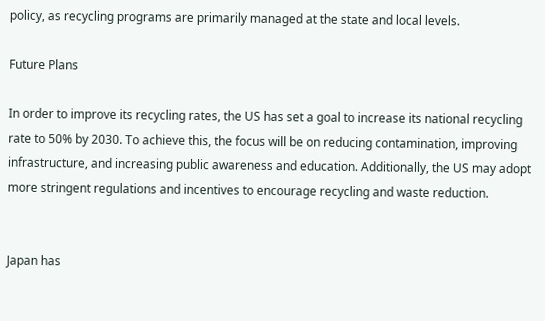policy, as recycling programs are primarily managed at the state and local levels.

Future Plans

In order to improve its recycling rates, the US has set a goal to increase its national recycling rate to 50% by 2030. To achieve this, the focus will be on reducing contamination, improving infrastructure, and increasing public awareness and education. Additionally, the US may adopt more stringent regulations and incentives to encourage recycling and waste reduction.


Japan has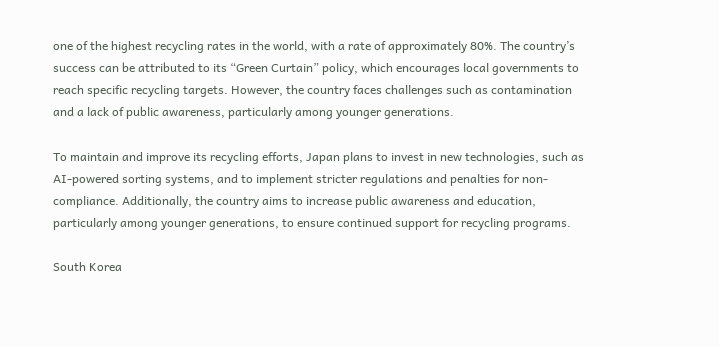one of the highest recycling rates in the world, with a rate of approximately 80%. The country’s success can be attributed to its “Green Curtain” policy, which encourages local governments to reach specific recycling targets. However, the country faces challenges such as contamination and a lack of public awareness, particularly among younger generations.

To maintain and improve its recycling efforts, Japan plans to invest in new technologies, such as AI-powered sorting systems, and to implement stricter regulations and penalties for non-compliance. Additionally, the country aims to increase public awareness and education, particularly among younger generations, to ensure continued support for recycling programs.

South Korea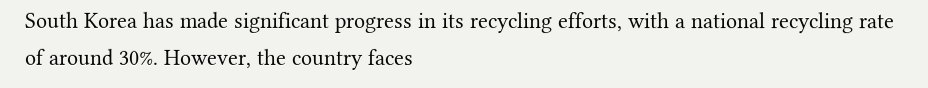South Korea has made significant progress in its recycling efforts, with a national recycling rate of around 30%. However, the country faces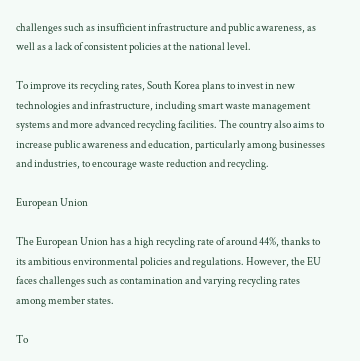challenges such as insufficient infrastructure and public awareness, as well as a lack of consistent policies at the national level.

To improve its recycling rates, South Korea plans to invest in new technologies and infrastructure, including smart waste management systems and more advanced recycling facilities. The country also aims to increase public awareness and education, particularly among businesses and industries, to encourage waste reduction and recycling.

European Union

The European Union has a high recycling rate of around 44%, thanks to its ambitious environmental policies and regulations. However, the EU faces challenges such as contamination and varying recycling rates among member states.

To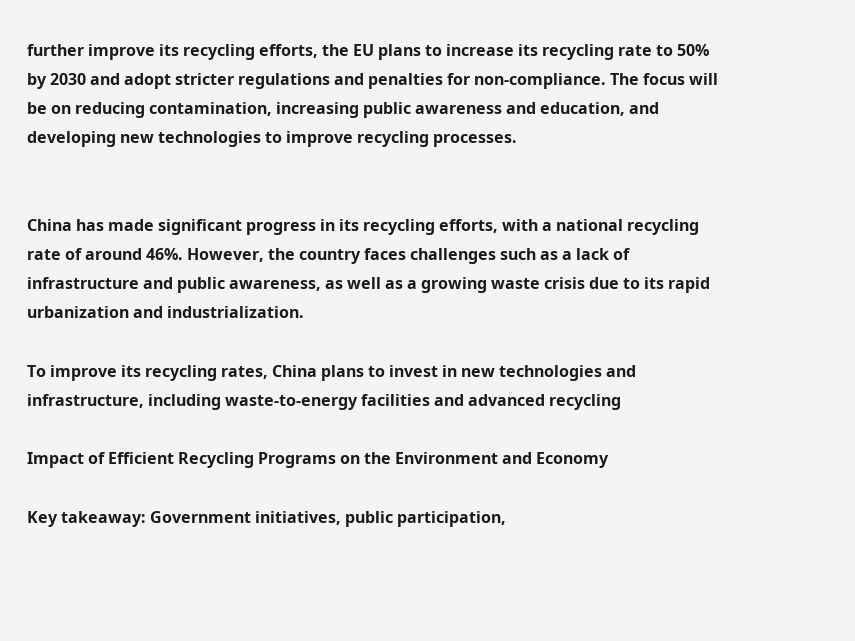further improve its recycling efforts, the EU plans to increase its recycling rate to 50% by 2030 and adopt stricter regulations and penalties for non-compliance. The focus will be on reducing contamination, increasing public awareness and education, and developing new technologies to improve recycling processes.


China has made significant progress in its recycling efforts, with a national recycling rate of around 46%. However, the country faces challenges such as a lack of infrastructure and public awareness, as well as a growing waste crisis due to its rapid urbanization and industrialization.

To improve its recycling rates, China plans to invest in new technologies and infrastructure, including waste-to-energy facilities and advanced recycling

Impact of Efficient Recycling Programs on the Environment and Economy

Key takeaway: Government initiatives, public participation,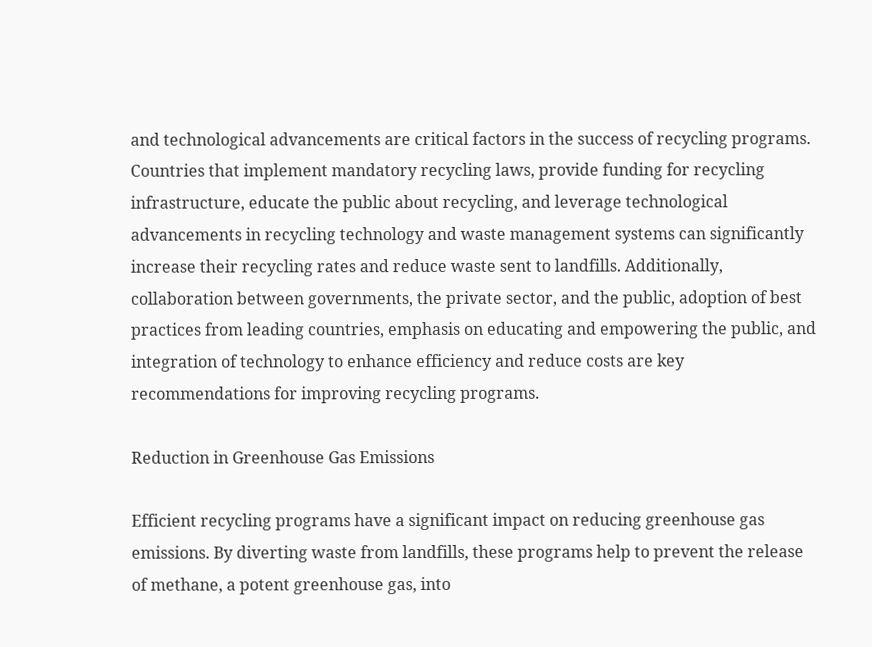and technological advancements are critical factors in the success of recycling programs. Countries that implement mandatory recycling laws, provide funding for recycling infrastructure, educate the public about recycling, and leverage technological advancements in recycling technology and waste management systems can significantly increase their recycling rates and reduce waste sent to landfills. Additionally, collaboration between governments, the private sector, and the public, adoption of best practices from leading countries, emphasis on educating and empowering the public, and integration of technology to enhance efficiency and reduce costs are key recommendations for improving recycling programs.

Reduction in Greenhouse Gas Emissions

Efficient recycling programs have a significant impact on reducing greenhouse gas emissions. By diverting waste from landfills, these programs help to prevent the release of methane, a potent greenhouse gas, into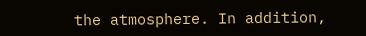the atmosphere. In addition,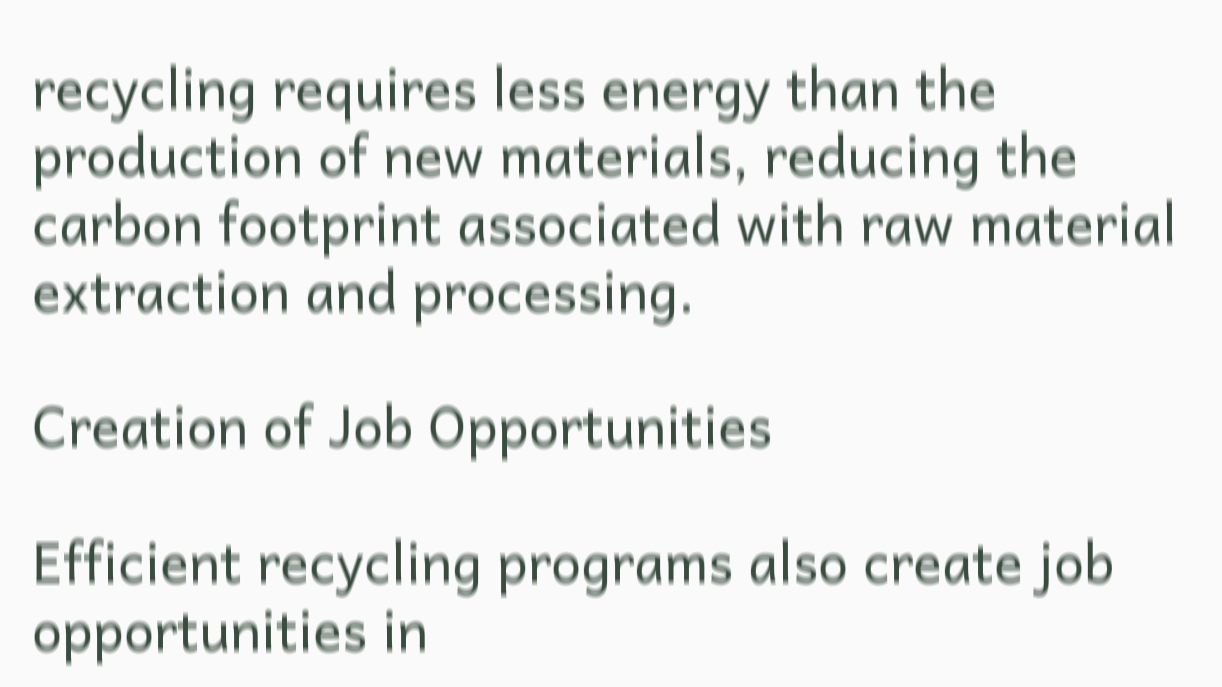recycling requires less energy than the production of new materials, reducing the carbon footprint associated with raw material extraction and processing.

Creation of Job Opportunities

Efficient recycling programs also create job opportunities in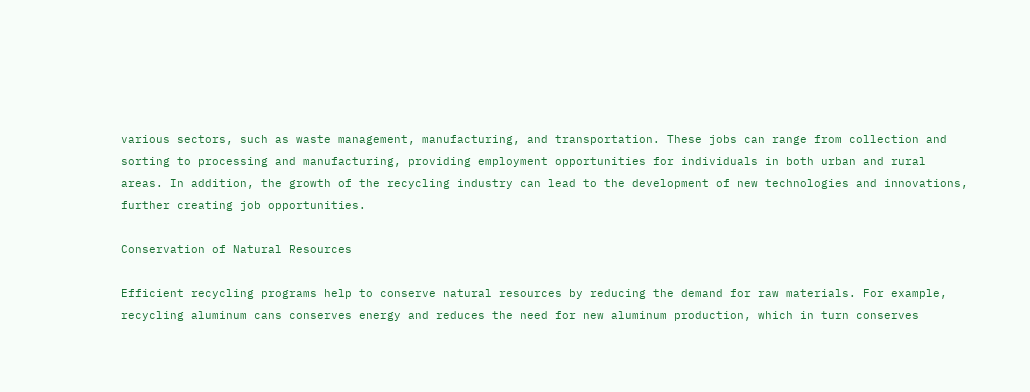various sectors, such as waste management, manufacturing, and transportation. These jobs can range from collection and sorting to processing and manufacturing, providing employment opportunities for individuals in both urban and rural areas. In addition, the growth of the recycling industry can lead to the development of new technologies and innovations, further creating job opportunities.

Conservation of Natural Resources

Efficient recycling programs help to conserve natural resources by reducing the demand for raw materials. For example, recycling aluminum cans conserves energy and reduces the need for new aluminum production, which in turn conserves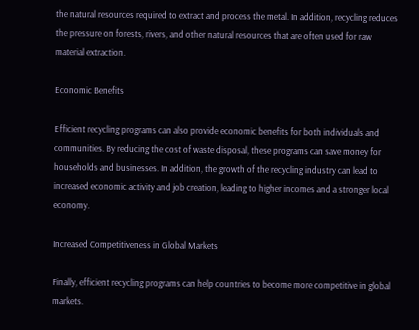the natural resources required to extract and process the metal. In addition, recycling reduces the pressure on forests, rivers, and other natural resources that are often used for raw material extraction.

Economic Benefits

Efficient recycling programs can also provide economic benefits for both individuals and communities. By reducing the cost of waste disposal, these programs can save money for households and businesses. In addition, the growth of the recycling industry can lead to increased economic activity and job creation, leading to higher incomes and a stronger local economy.

Increased Competitiveness in Global Markets

Finally, efficient recycling programs can help countries to become more competitive in global markets.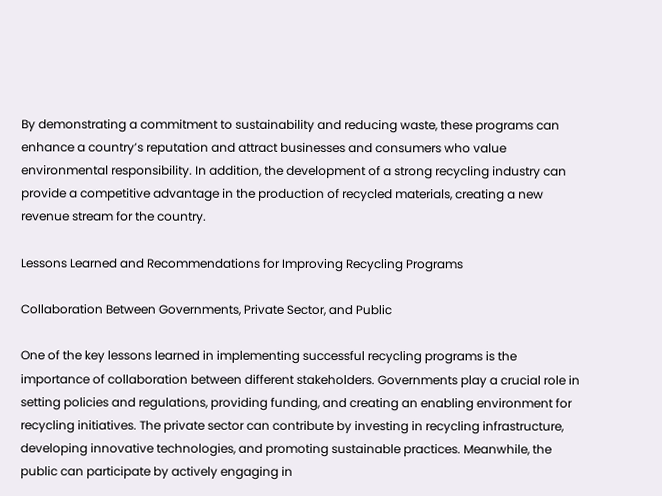By demonstrating a commitment to sustainability and reducing waste, these programs can enhance a country’s reputation and attract businesses and consumers who value environmental responsibility. In addition, the development of a strong recycling industry can provide a competitive advantage in the production of recycled materials, creating a new revenue stream for the country.

Lessons Learned and Recommendations for Improving Recycling Programs

Collaboration Between Governments, Private Sector, and Public

One of the key lessons learned in implementing successful recycling programs is the importance of collaboration between different stakeholders. Governments play a crucial role in setting policies and regulations, providing funding, and creating an enabling environment for recycling initiatives. The private sector can contribute by investing in recycling infrastructure, developing innovative technologies, and promoting sustainable practices. Meanwhile, the public can participate by actively engaging in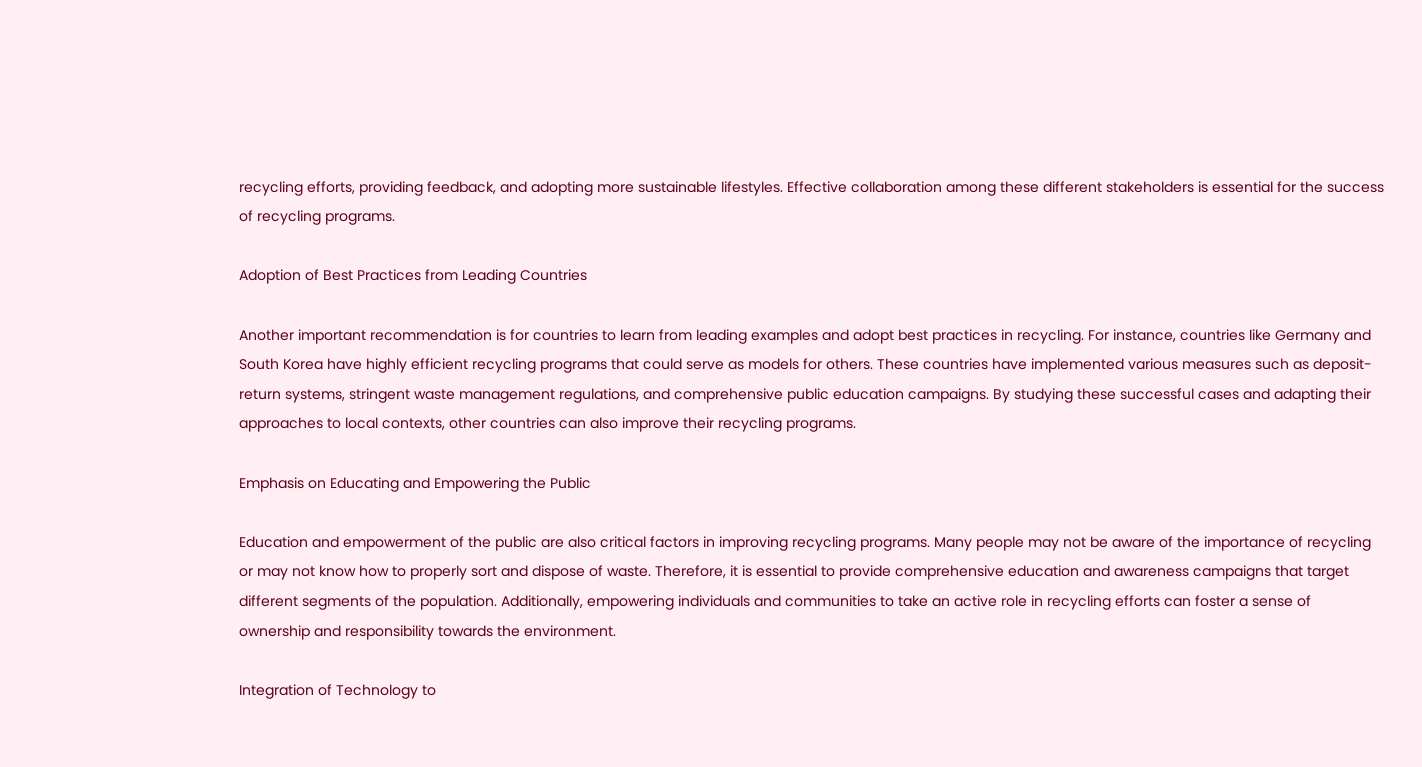recycling efforts, providing feedback, and adopting more sustainable lifestyles. Effective collaboration among these different stakeholders is essential for the success of recycling programs.

Adoption of Best Practices from Leading Countries

Another important recommendation is for countries to learn from leading examples and adopt best practices in recycling. For instance, countries like Germany and South Korea have highly efficient recycling programs that could serve as models for others. These countries have implemented various measures such as deposit-return systems, stringent waste management regulations, and comprehensive public education campaigns. By studying these successful cases and adapting their approaches to local contexts, other countries can also improve their recycling programs.

Emphasis on Educating and Empowering the Public

Education and empowerment of the public are also critical factors in improving recycling programs. Many people may not be aware of the importance of recycling or may not know how to properly sort and dispose of waste. Therefore, it is essential to provide comprehensive education and awareness campaigns that target different segments of the population. Additionally, empowering individuals and communities to take an active role in recycling efforts can foster a sense of ownership and responsibility towards the environment.

Integration of Technology to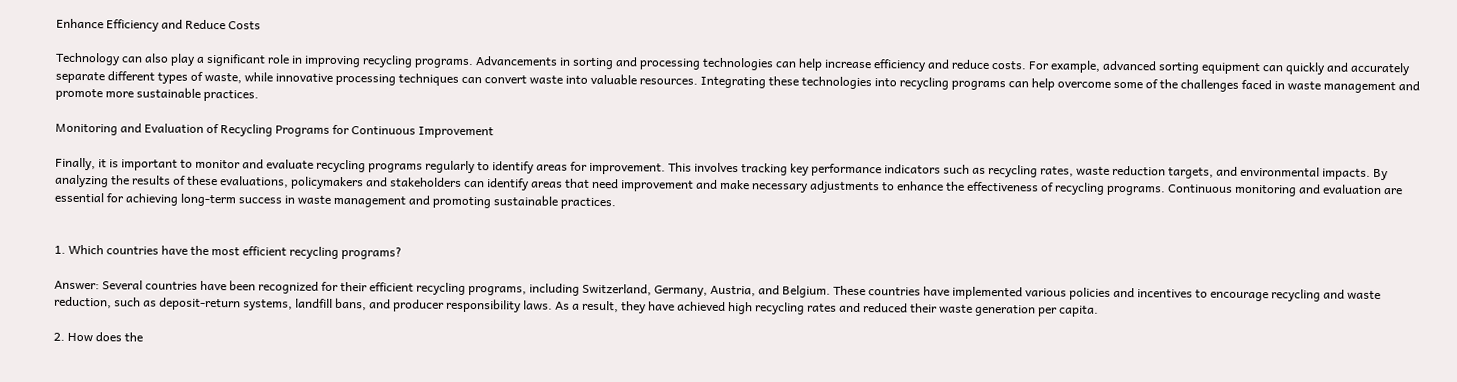Enhance Efficiency and Reduce Costs

Technology can also play a significant role in improving recycling programs. Advancements in sorting and processing technologies can help increase efficiency and reduce costs. For example, advanced sorting equipment can quickly and accurately separate different types of waste, while innovative processing techniques can convert waste into valuable resources. Integrating these technologies into recycling programs can help overcome some of the challenges faced in waste management and promote more sustainable practices.

Monitoring and Evaluation of Recycling Programs for Continuous Improvement

Finally, it is important to monitor and evaluate recycling programs regularly to identify areas for improvement. This involves tracking key performance indicators such as recycling rates, waste reduction targets, and environmental impacts. By analyzing the results of these evaluations, policymakers and stakeholders can identify areas that need improvement and make necessary adjustments to enhance the effectiveness of recycling programs. Continuous monitoring and evaluation are essential for achieving long-term success in waste management and promoting sustainable practices.


1. Which countries have the most efficient recycling programs?

Answer: Several countries have been recognized for their efficient recycling programs, including Switzerland, Germany, Austria, and Belgium. These countries have implemented various policies and incentives to encourage recycling and waste reduction, such as deposit-return systems, landfill bans, and producer responsibility laws. As a result, they have achieved high recycling rates and reduced their waste generation per capita.

2. How does the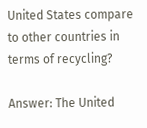United States compare to other countries in terms of recycling?

Answer: The United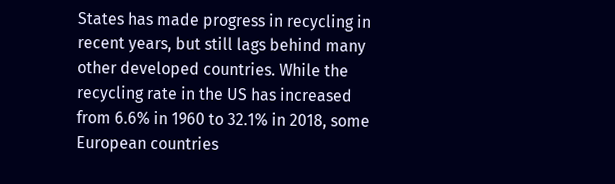States has made progress in recycling in recent years, but still lags behind many other developed countries. While the recycling rate in the US has increased from 6.6% in 1960 to 32.1% in 2018, some European countries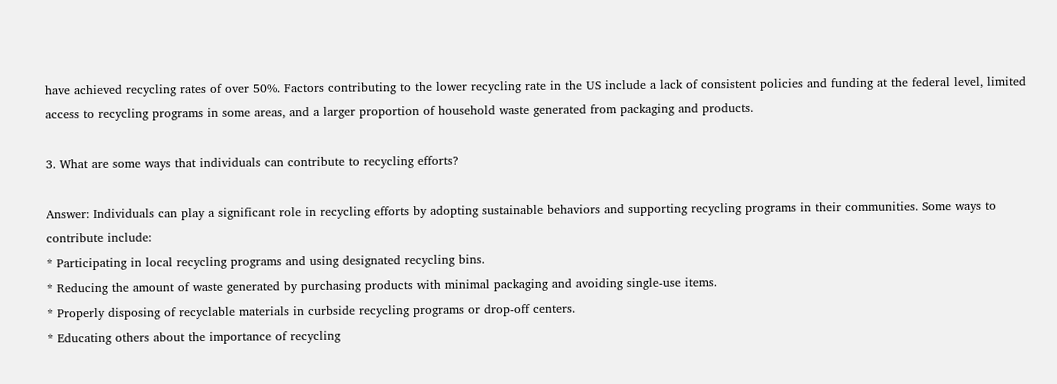have achieved recycling rates of over 50%. Factors contributing to the lower recycling rate in the US include a lack of consistent policies and funding at the federal level, limited access to recycling programs in some areas, and a larger proportion of household waste generated from packaging and products.

3. What are some ways that individuals can contribute to recycling efforts?

Answer: Individuals can play a significant role in recycling efforts by adopting sustainable behaviors and supporting recycling programs in their communities. Some ways to contribute include:
* Participating in local recycling programs and using designated recycling bins.
* Reducing the amount of waste generated by purchasing products with minimal packaging and avoiding single-use items.
* Properly disposing of recyclable materials in curbside recycling programs or drop-off centers.
* Educating others about the importance of recycling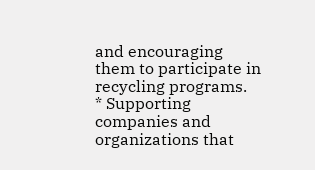and encouraging them to participate in recycling programs.
* Supporting companies and organizations that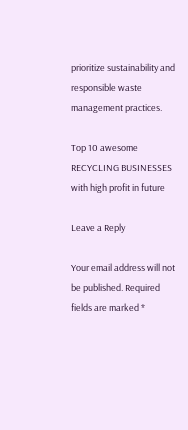prioritize sustainability and responsible waste management practices.

Top 10 awesome RECYCLING BUSINESSES with high profit in future

Leave a Reply

Your email address will not be published. Required fields are marked *